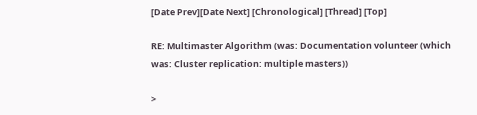[Date Prev][Date Next] [Chronological] [Thread] [Top]

RE: Multimaster Algorithm (was: Documentation volunteer (which was: Cluster replication: multiple masters))

>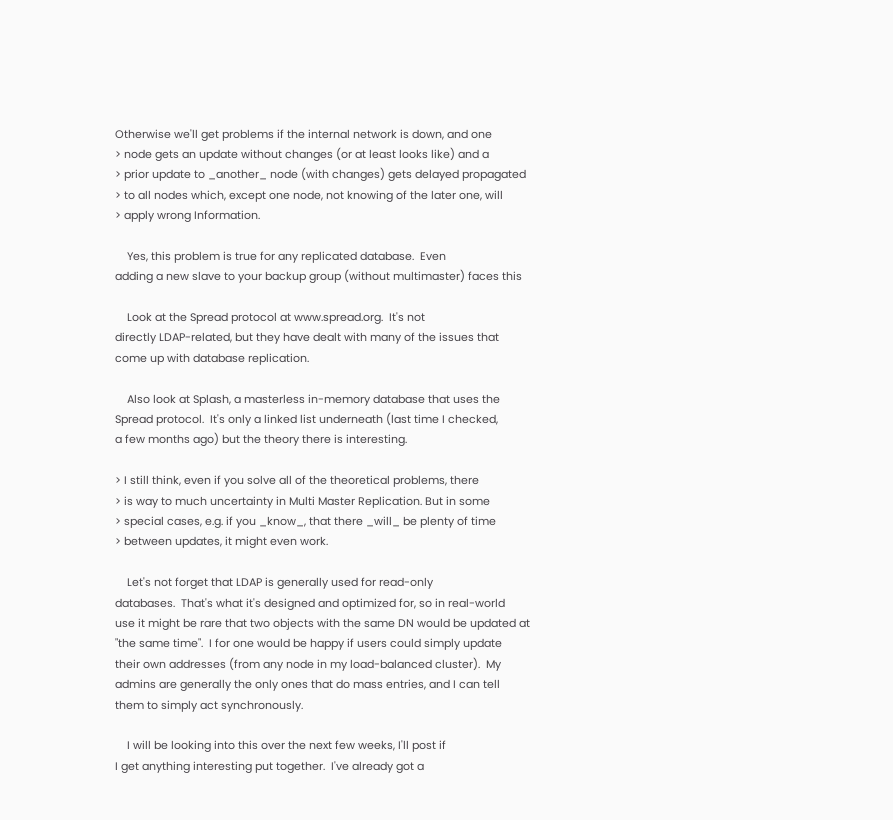Otherwise we'll get problems if the internal network is down, and one
> node gets an update without changes (or at least looks like) and a
> prior update to _another_ node (with changes) gets delayed propagated
> to all nodes which, except one node, not knowing of the later one, will
> apply wrong Information.

    Yes, this problem is true for any replicated database.  Even
adding a new slave to your backup group (without multimaster) faces this

    Look at the Spread protocol at www.spread.org.  It's not
directly LDAP-related, but they have dealt with many of the issues that
come up with database replication.

    Also look at Splash, a masterless in-memory database that uses the
Spread protocol.  It's only a linked list underneath (last time I checked,
a few months ago) but the theory there is interesting.

> I still think, even if you solve all of the theoretical problems, there
> is way to much uncertainty in Multi Master Replication. But in some
> special cases, e.g. if you _know_, that there _will_ be plenty of time
> between updates, it might even work.

    Let's not forget that LDAP is generally used for read-only
databases.  That's what it's designed and optimized for, so in real-world
use it might be rare that two objects with the same DN would be updated at
"the same time".  I for one would be happy if users could simply update
their own addresses (from any node in my load-balanced cluster).  My
admins are generally the only ones that do mass entries, and I can tell
them to simply act synchronously.

    I will be looking into this over the next few weeks, I'll post if
I get anything interesting put together.  I've already got a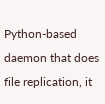Python-based
daemon that does file replication, it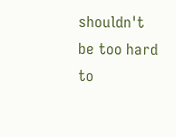shouldn't be too hard to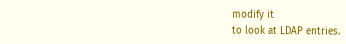modify it
to look at LDAP entries.